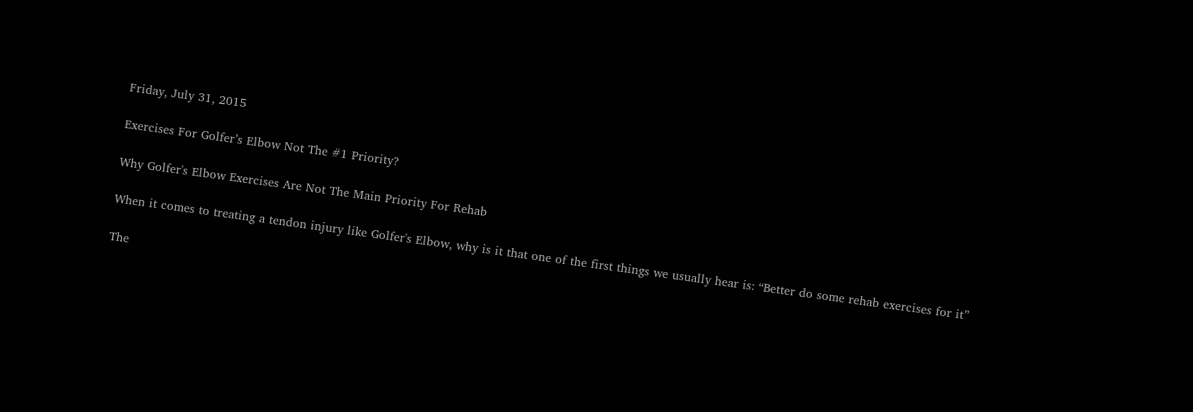Friday, July 31, 2015

Exercises For Golfer’s Elbow Not The #1 Priority?

Why Golfer's Elbow Exercises Are Not The Main Priority For Rehab

When it comes to treating a tendon injury like Golfer's Elbow, why is it that one of the first things we usually hear is: “Better do some rehab exercises for it”

The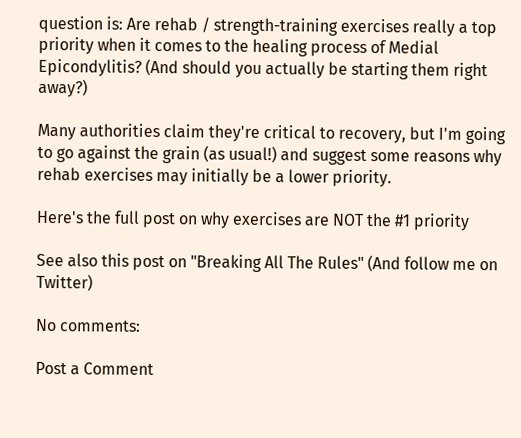question is: Are rehab / strength-training exercises really a top priority when it comes to the healing process of Medial Epicondylitis? (And should you actually be starting them right away?)

Many authorities claim they're critical to recovery, but I'm going to go against the grain (as usual!) and suggest some reasons why rehab exercises may initially be a lower priority.

Here's the full post on why exercises are NOT the #1 priority

See also this post on "Breaking All The Rules" (And follow me on Twitter)

No comments:

Post a Comment